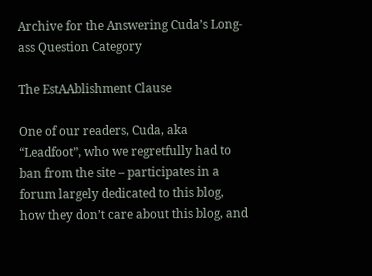Archive for the Answering Cuda’s Long-ass Question Category

The EstAAblishment Clause

One of our readers, Cuda, aka “Leadfoot”, who we regretfully had to ban from the site – participates in a forum largely dedicated to this blog, how they don’t care about this blog, and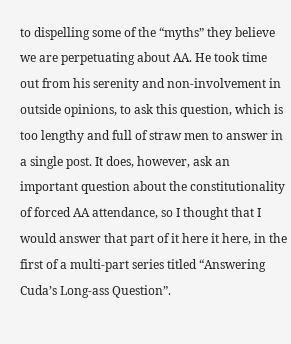to dispelling some of the “myths” they believe we are perpetuating about AA. He took time out from his serenity and non-involvement in outside opinions, to ask this question, which is too lengthy and full of straw men to answer in a single post. It does, however, ask an important question about the constitutionality of forced AA attendance, so I thought that I would answer that part of it here it here, in the first of a multi-part series titled “Answering Cuda’s Long-ass Question”.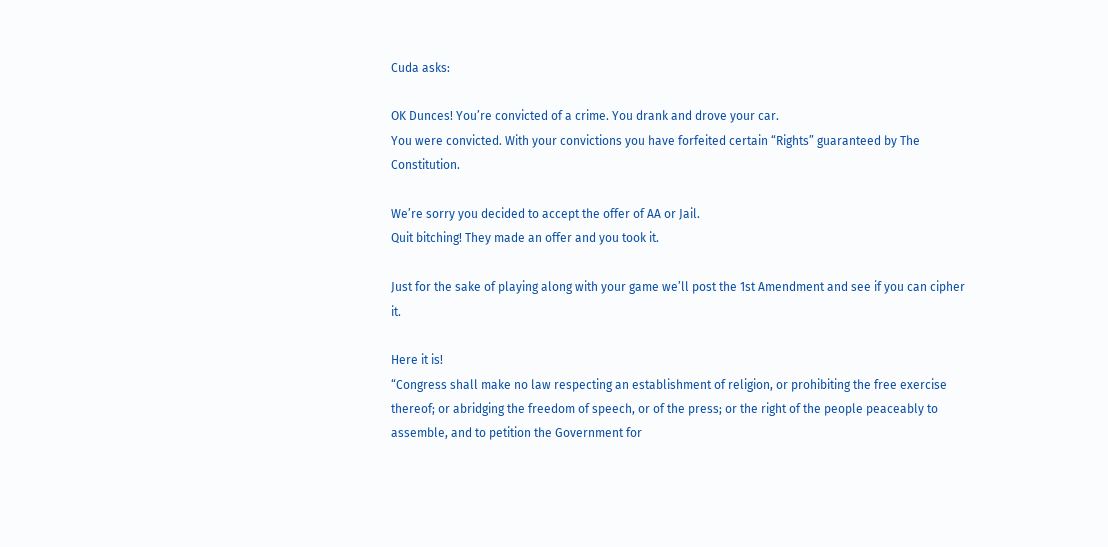Cuda asks:

OK Dunces! You’re convicted of a crime. You drank and drove your car.
You were convicted. With your convictions you have forfeited certain “Rights” guaranteed by The Constitution.

We’re sorry you decided to accept the offer of AA or Jail.
Quit bitching! They made an offer and you took it.

Just for the sake of playing along with your game we’ll post the 1st Amendment and see if you can cipher it.

Here it is!
“Congress shall make no law respecting an establishment of religion, or prohibiting the free exercise thereof; or abridging the freedom of speech, or of the press; or the right of the people peaceably to assemble, and to petition the Government for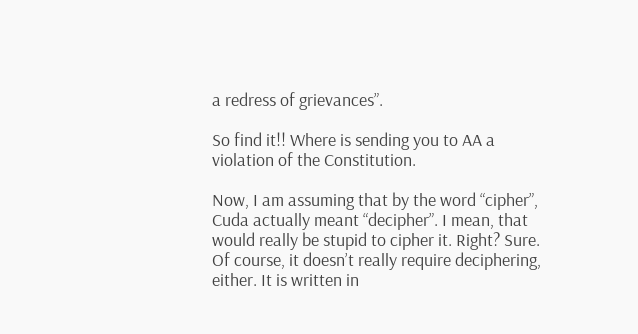a redress of grievances”.

So find it!! Where is sending you to AA a violation of the Constitution.

Now, I am assuming that by the word “cipher”, Cuda actually meant “decipher”. I mean, that would really be stupid to cipher it. Right? Sure. Of course, it doesn’t really require deciphering, either. It is written in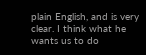plain English, and is very clear. I think what he wants us to do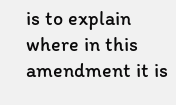is to explain where in this amendment it is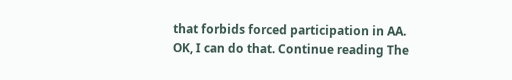that forbids forced participation in AA. OK, I can do that. Continue reading The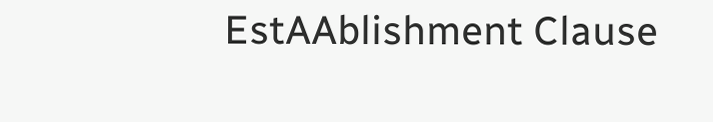EstAAblishment Clause